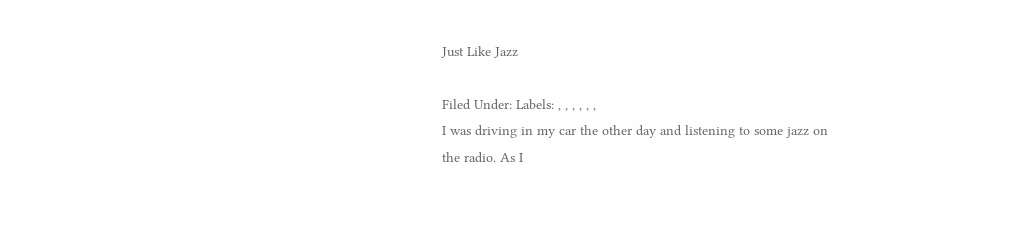Just Like Jazz

Filed Under: Labels: , , , , , ,
I was driving in my car the other day and listening to some jazz on the radio. As I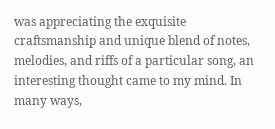was appreciating the exquisite craftsmanship and unique blend of notes, melodies, and riffs of a particular song, an interesting thought came to my mind. In many ways,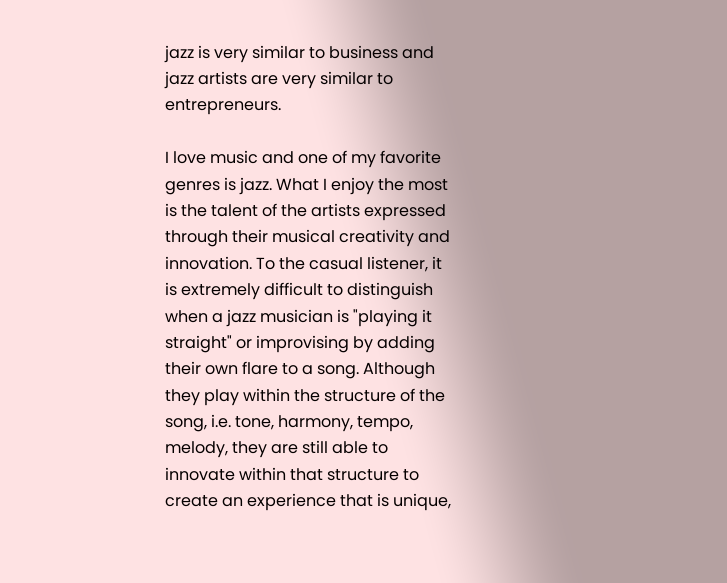jazz is very similar to business and jazz artists are very similar to entrepreneurs.

I love music and one of my favorite genres is jazz. What I enjoy the most is the talent of the artists expressed through their musical creativity and innovation. To the casual listener, it is extremely difficult to distinguish when a jazz musician is "playing it straight" or improvising by adding their own flare to a song. Although they play within the structure of the song, i.e. tone, harmony, tempo, melody, they are still able to innovate within that structure to create an experience that is unique,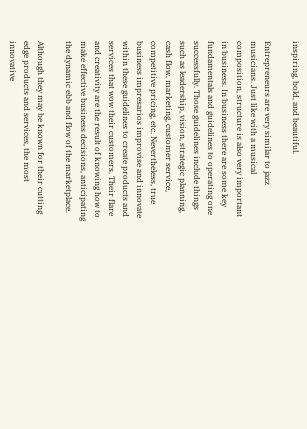inspiring, bold, and beautiful.

Entrepreneurs are very similar to jazz musicians. Just like with a musical composition, structure is also very important in business. In business there are some key fundamentals and guidelines to operating one successfully. Those guidelines include things such as leadership, vision, strategic planning, cash flow, marketing, customer service, competitive pricing, etc. Nevertheless, true business impresarios improvise and innovate within these guidelines to create products and services that wow their customers. Their flare and creativity are the result of knowing how to make effective business decisions, anticipating the dynamic ebb and flow of the marketplace.

Although they may be known for their cutting edge products and services, the most innovative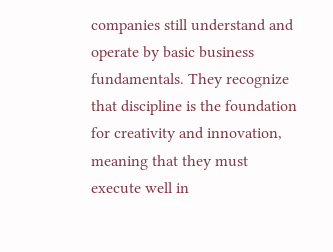companies still understand and operate by basic business fundamentals. They recognize that discipline is the foundation for creativity and innovation, meaning that they must execute well in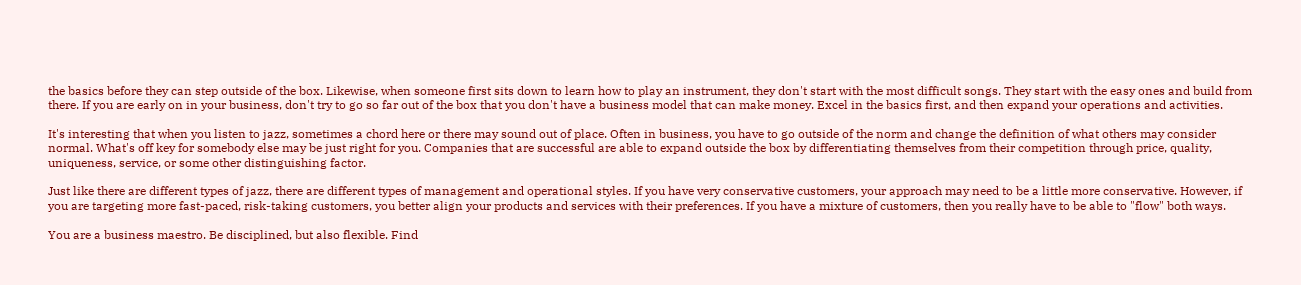the basics before they can step outside of the box. Likewise, when someone first sits down to learn how to play an instrument, they don't start with the most difficult songs. They start with the easy ones and build from there. If you are early on in your business, don't try to go so far out of the box that you don't have a business model that can make money. Excel in the basics first, and then expand your operations and activities.

It's interesting that when you listen to jazz, sometimes a chord here or there may sound out of place. Often in business, you have to go outside of the norm and change the definition of what others may consider normal. What's off key for somebody else may be just right for you. Companies that are successful are able to expand outside the box by differentiating themselves from their competition through price, quality, uniqueness, service, or some other distinguishing factor.

Just like there are different types of jazz, there are different types of management and operational styles. If you have very conservative customers, your approach may need to be a little more conservative. However, if you are targeting more fast-paced, risk-taking customers, you better align your products and services with their preferences. If you have a mixture of customers, then you really have to be able to "flow" both ways.

You are a business maestro. Be disciplined, but also flexible. Find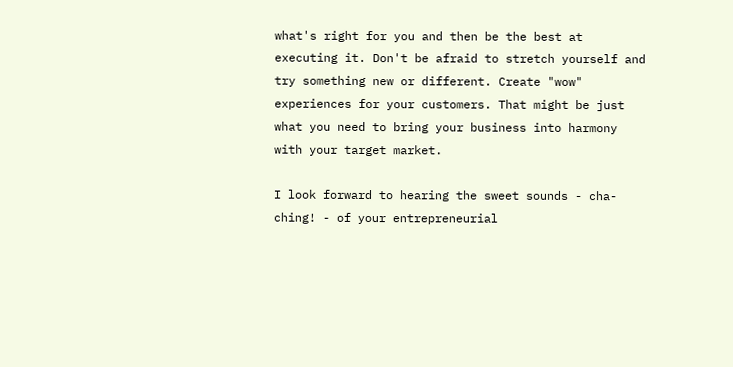what's right for you and then be the best at executing it. Don't be afraid to stretch yourself and try something new or different. Create "wow" experiences for your customers. That might be just what you need to bring your business into harmony with your target market.

I look forward to hearing the sweet sounds - cha-ching! - of your entrepreneurial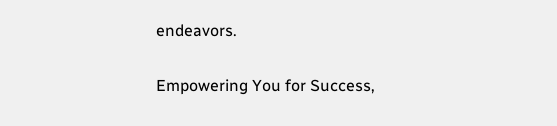endeavors.

Empowering You for Success,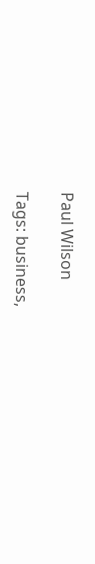Paul Wilson

Tags: business,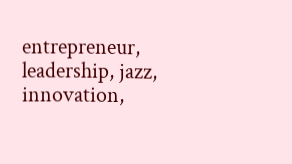entrepreneur, leadership, jazz, innovation,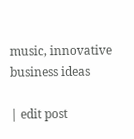music, innovative business ideas

| edit post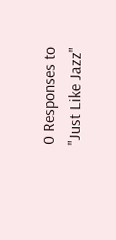0 Responses to "Just Like Jazz"